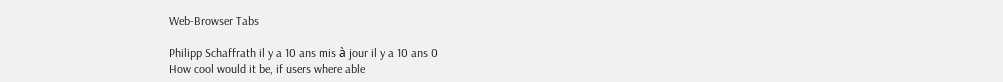Web-Browser Tabs

Philipp Schaffrath il y a 10 ans mis à jour il y a 10 ans 0
How cool would it be, if users where able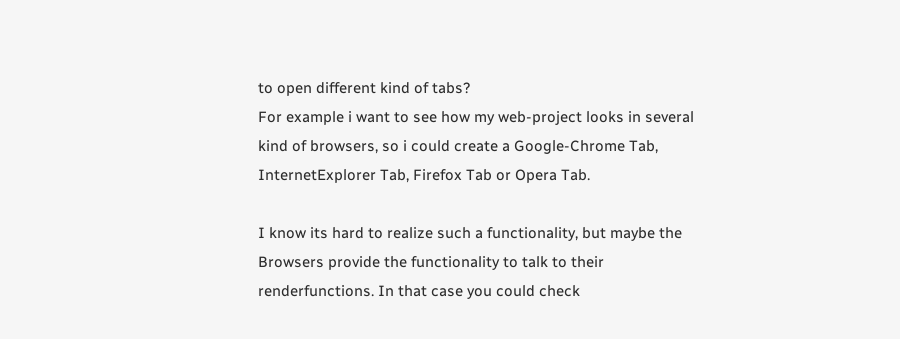to open different kind of tabs?
For example i want to see how my web-project looks in several kind of browsers, so i could create a Google-Chrome Tab, InternetExplorer Tab, Firefox Tab or Opera Tab.

I know its hard to realize such a functionality, but maybe the Browsers provide the functionality to talk to their renderfunctions. In that case you could check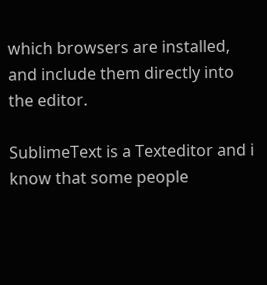which browsers are installed, and include them directly into the editor.

SublimeText is a Texteditor and i know that some people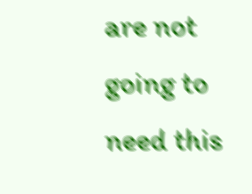are not going to need this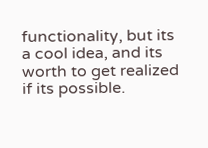functionality, but its a cool idea, and its worth to get realized if its possible.